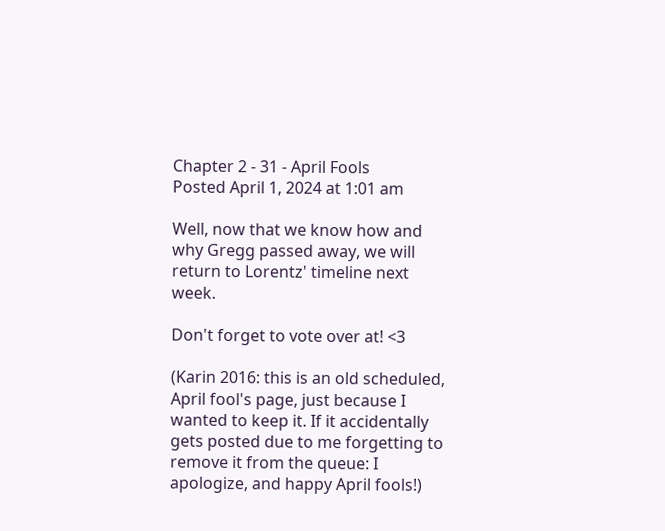Chapter 2 - 31 - April Fools
Posted April 1, 2024 at 1:01 am

Well, now that we know how and why Gregg passed away, we will return to Lorentz' timeline next week.

Don't forget to vote over at! <3

(Karin 2016: this is an old scheduled, April fool's page, just because I wanted to keep it. If it accidentally gets posted due to me forgetting to remove it from the queue: I apologize, and happy April fools!)